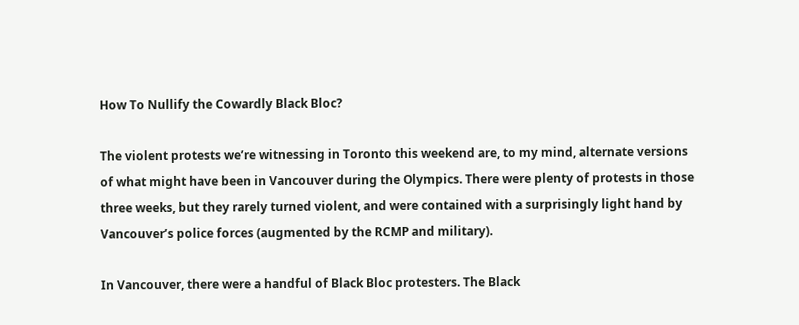How To Nullify the Cowardly Black Bloc?

The violent protests we’re witnessing in Toronto this weekend are, to my mind, alternate versions of what might have been in Vancouver during the Olympics. There were plenty of protests in those three weeks, but they rarely turned violent, and were contained with a surprisingly light hand by Vancouver’s police forces (augmented by the RCMP and military).

In Vancouver, there were a handful of Black Bloc protesters. The Black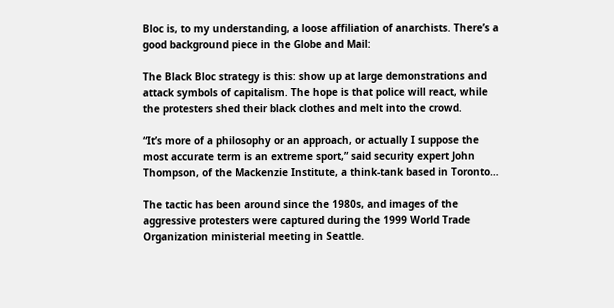Bloc is, to my understanding, a loose affiliation of anarchists. There’s a good background piece in the Globe and Mail:

The Black Bloc strategy is this: show up at large demonstrations and attack symbols of capitalism. The hope is that police will react, while the protesters shed their black clothes and melt into the crowd.

“It’s more of a philosophy or an approach, or actually I suppose the most accurate term is an extreme sport,” said security expert John Thompson, of the Mackenzie Institute, a think-tank based in Toronto…

The tactic has been around since the 1980s, and images of the aggressive protesters were captured during the 1999 World Trade Organization ministerial meeting in Seattle.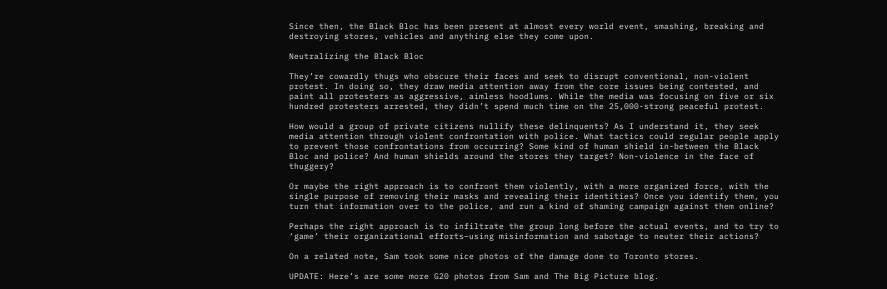Since then, the Black Bloc has been present at almost every world event, smashing, breaking and destroying stores, vehicles and anything else they come upon.

Neutralizing the Black Bloc

They’re cowardly thugs who obscure their faces and seek to disrupt conventional, non-violent protest. In doing so, they draw media attention away from the core issues being contested, and paint all protesters as aggressive, aimless hoodlums. While the media was focusing on five or six hundred protesters arrested, they didn’t spend much time on the 25,000-strong peaceful protest.

How would a group of private citizens nullify these delinquents? As I understand it, they seek media attention through violent confrontation with police. What tactics could regular people apply to prevent those confrontations from occurring? Some kind of human shield in-between the Black Bloc and police? And human shields around the stores they target? Non-violence in the face of thuggery?

Or maybe the right approach is to confront them violently, with a more organized force, with the single purpose of removing their masks and revealing their identities? Once you identify them, you turn that information over to the police, and run a kind of shaming campaign against them online?

Perhaps the right approach is to infiltrate the group long before the actual events, and to try to ‘game’ their organizational efforts–using misinformation and sabotage to neuter their actions?

On a related note, Sam took some nice photos of the damage done to Toronto stores.

UPDATE: Here’s are some more G20 photos from Sam and The Big Picture blog.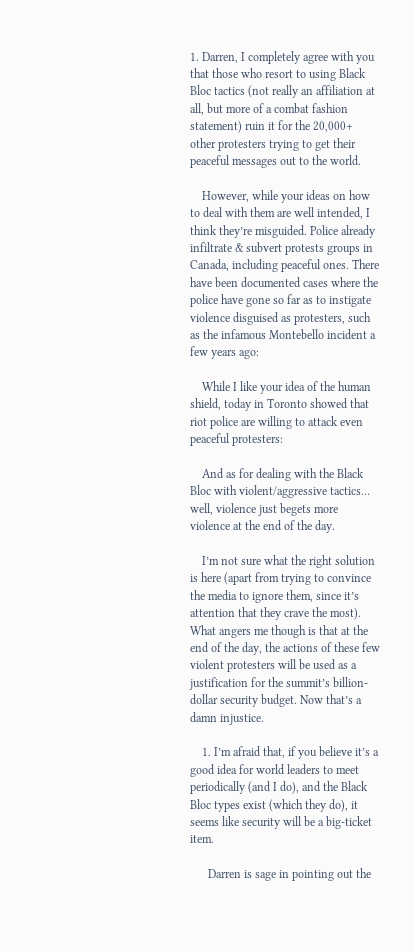1. Darren, I completely agree with you that those who resort to using Black Bloc tactics (not really an affiliation at all, but more of a combat fashion statement) ruin it for the 20,000+ other protesters trying to get their peaceful messages out to the world.

    However, while your ideas on how to deal with them are well intended, I think they’re misguided. Police already infiltrate & subvert protests groups in Canada, including peaceful ones. There have been documented cases where the police have gone so far as to instigate violence disguised as protesters, such as the infamous Montebello incident a few years ago:

    While I like your idea of the human shield, today in Toronto showed that riot police are willing to attack even peaceful protesters:

    And as for dealing with the Black Bloc with violent/aggressive tactics… well, violence just begets more violence at the end of the day.

    I’m not sure what the right solution is here (apart from trying to convince the media to ignore them, since it’s attention that they crave the most). What angers me though is that at the end of the day, the actions of these few violent protesters will be used as a justification for the summit’s billion-dollar security budget. Now that’s a damn injustice.

    1. I’m afraid that, if you believe it’s a good idea for world leaders to meet periodically (and I do), and the Black Bloc types exist (which they do), it seems like security will be a big-ticket item.

      Darren is sage in pointing out the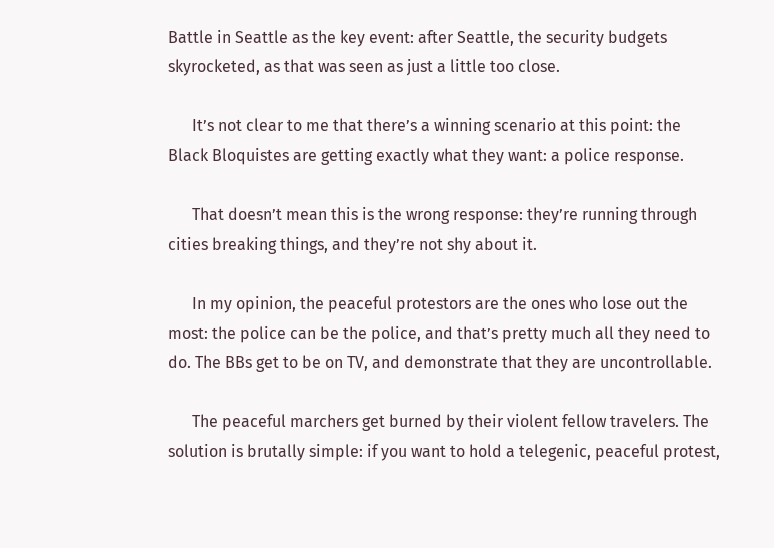Battle in Seattle as the key event: after Seattle, the security budgets skyrocketed, as that was seen as just a little too close.

      It’s not clear to me that there’s a winning scenario at this point: the Black Bloquistes are getting exactly what they want: a police response.

      That doesn’t mean this is the wrong response: they’re running through cities breaking things, and they’re not shy about it.

      In my opinion, the peaceful protestors are the ones who lose out the most: the police can be the police, and that’s pretty much all they need to do. The BBs get to be on TV, and demonstrate that they are uncontrollable.

      The peaceful marchers get burned by their violent fellow travelers. The solution is brutally simple: if you want to hold a telegenic, peaceful protest,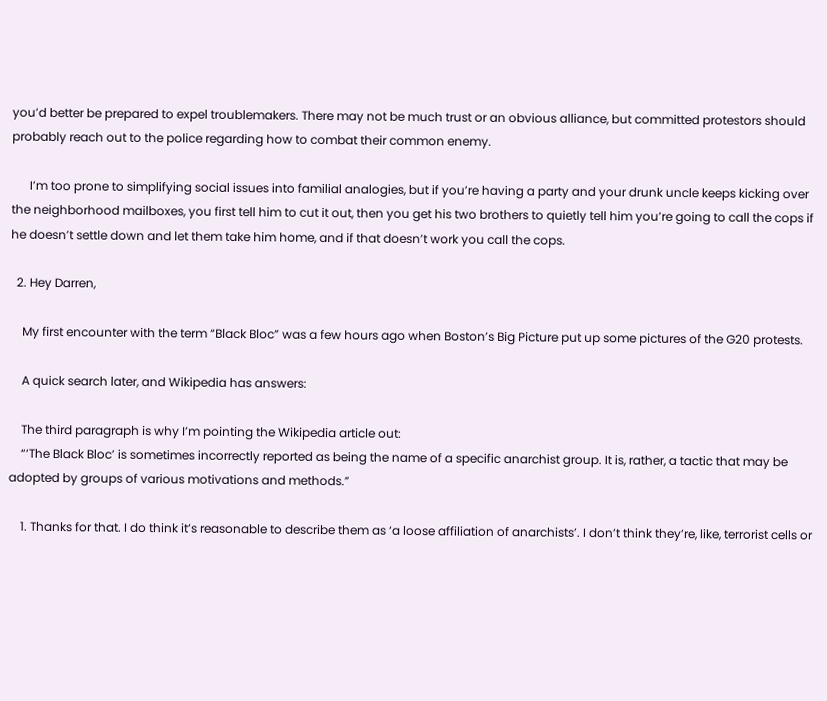you’d better be prepared to expel troublemakers. There may not be much trust or an obvious alliance, but committed protestors should probably reach out to the police regarding how to combat their common enemy.

      I’m too prone to simplifying social issues into familial analogies, but if you’re having a party and your drunk uncle keeps kicking over the neighborhood mailboxes, you first tell him to cut it out, then you get his two brothers to quietly tell him you’re going to call the cops if he doesn’t settle down and let them take him home, and if that doesn’t work you call the cops.

  2. Hey Darren,

    My first encounter with the term “Black Bloc” was a few hours ago when Boston’s Big Picture put up some pictures of the G20 protests.

    A quick search later, and Wikipedia has answers:

    The third paragraph is why I’m pointing the Wikipedia article out:
    “‘The Black Bloc’ is sometimes incorrectly reported as being the name of a specific anarchist group. It is, rather, a tactic that may be adopted by groups of various motivations and methods.”

    1. Thanks for that. I do think it’s reasonable to describe them as ‘a loose affiliation of anarchists’. I don’t think they’re, like, terrorist cells or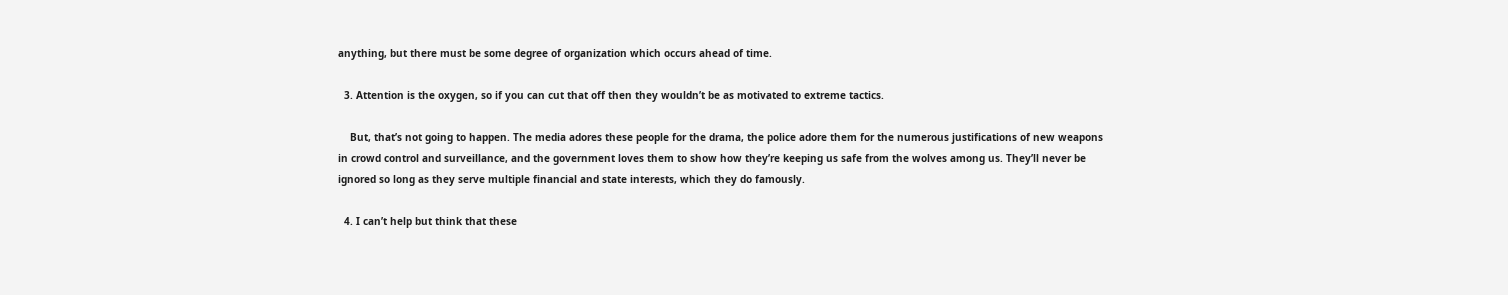anything, but there must be some degree of organization which occurs ahead of time.

  3. Attention is the oxygen, so if you can cut that off then they wouldn’t be as motivated to extreme tactics.

    But, that’s not going to happen. The media adores these people for the drama, the police adore them for the numerous justifications of new weapons in crowd control and surveillance, and the government loves them to show how they’re keeping us safe from the wolves among us. They’ll never be ignored so long as they serve multiple financial and state interests, which they do famously.

  4. I can’t help but think that these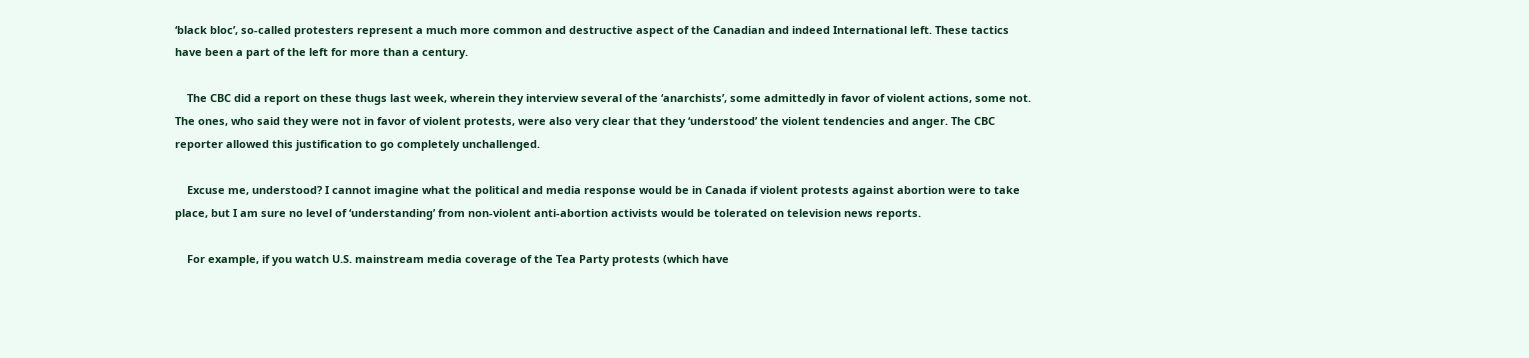‘black bloc’, so-called protesters represent a much more common and destructive aspect of the Canadian and indeed International left. These tactics have been a part of the left for more than a century.

    The CBC did a report on these thugs last week, wherein they interview several of the ‘anarchists’, some admittedly in favor of violent actions, some not. The ones, who said they were not in favor of violent protests, were also very clear that they ‘understood’ the violent tendencies and anger. The CBC reporter allowed this justification to go completely unchallenged.

    Excuse me, understood? I cannot imagine what the political and media response would be in Canada if violent protests against abortion were to take place, but I am sure no level of ‘understanding’ from non-violent anti-abortion activists would be tolerated on television news reports.

    For example, if you watch U.S. mainstream media coverage of the Tea Party protests (which have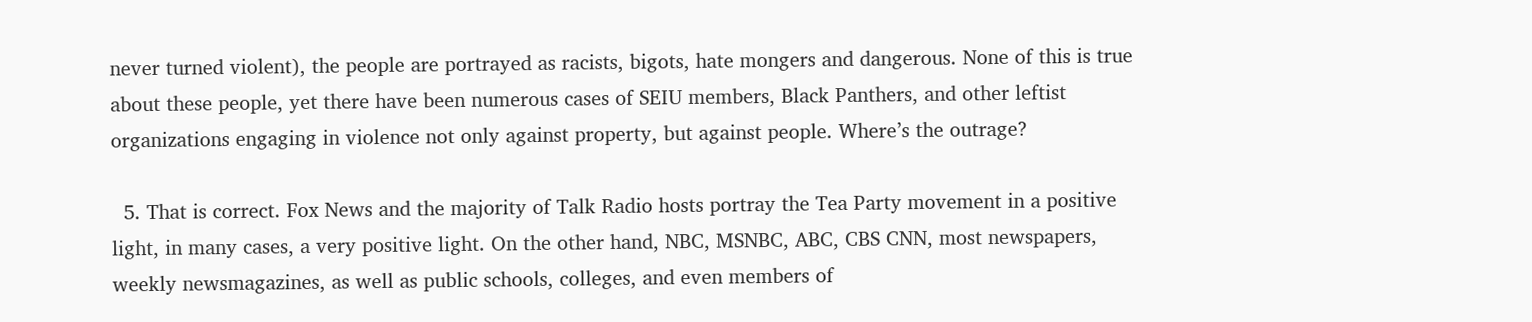never turned violent), the people are portrayed as racists, bigots, hate mongers and dangerous. None of this is true about these people, yet there have been numerous cases of SEIU members, Black Panthers, and other leftist organizations engaging in violence not only against property, but against people. Where’s the outrage?

  5. That is correct. Fox News and the majority of Talk Radio hosts portray the Tea Party movement in a positive light, in many cases, a very positive light. On the other hand, NBC, MSNBC, ABC, CBS CNN, most newspapers, weekly newsmagazines, as well as public schools, colleges, and even members of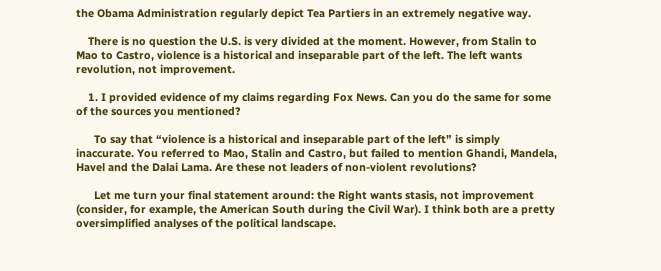the Obama Administration regularly depict Tea Partiers in an extremely negative way.

    There is no question the U.S. is very divided at the moment. However, from Stalin to Mao to Castro, violence is a historical and inseparable part of the left. The left wants revolution, not improvement.

    1. I provided evidence of my claims regarding Fox News. Can you do the same for some of the sources you mentioned?

      To say that “violence is a historical and inseparable part of the left” is simply inaccurate. You referred to Mao, Stalin and Castro, but failed to mention Ghandi, Mandela, Havel and the Dalai Lama. Are these not leaders of non-violent revolutions?

      Let me turn your final statement around: the Right wants stasis, not improvement (consider, for example, the American South during the Civil War). I think both are a pretty oversimplified analyses of the political landscape.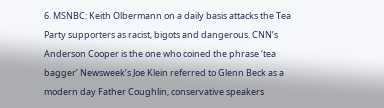6. MSNBC: Keith Olbermann on a daily basis attacks the Tea Party supporters as racist, bigots and dangerous. CNN’s Anderson Cooper is the one who coined the phrase ‘tea bagger’ Newsweek’s Joe Klein referred to Glenn Beck as a modern day Father Coughlin, conservative speakers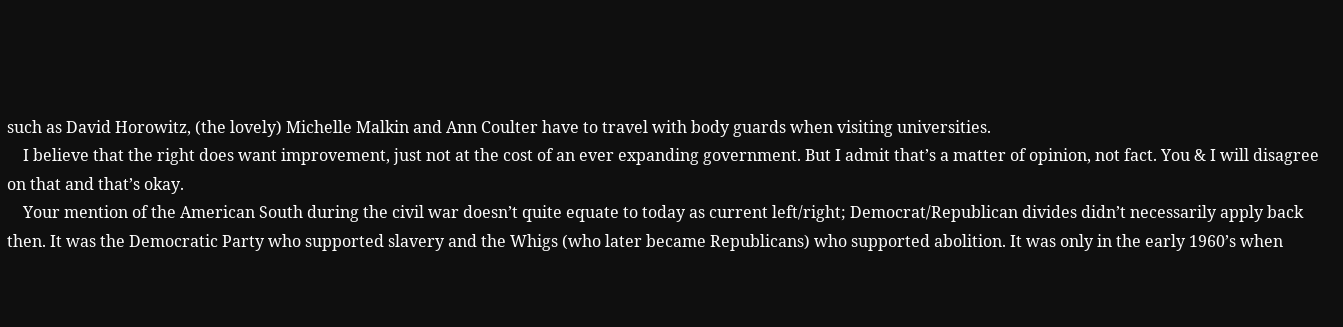such as David Horowitz, (the lovely) Michelle Malkin and Ann Coulter have to travel with body guards when visiting universities.
    I believe that the right does want improvement, just not at the cost of an ever expanding government. But I admit that’s a matter of opinion, not fact. You & I will disagree on that and that’s okay.
    Your mention of the American South during the civil war doesn’t quite equate to today as current left/right; Democrat/Republican divides didn’t necessarily apply back then. It was the Democratic Party who supported slavery and the Whigs (who later became Republicans) who supported abolition. It was only in the early 1960’s when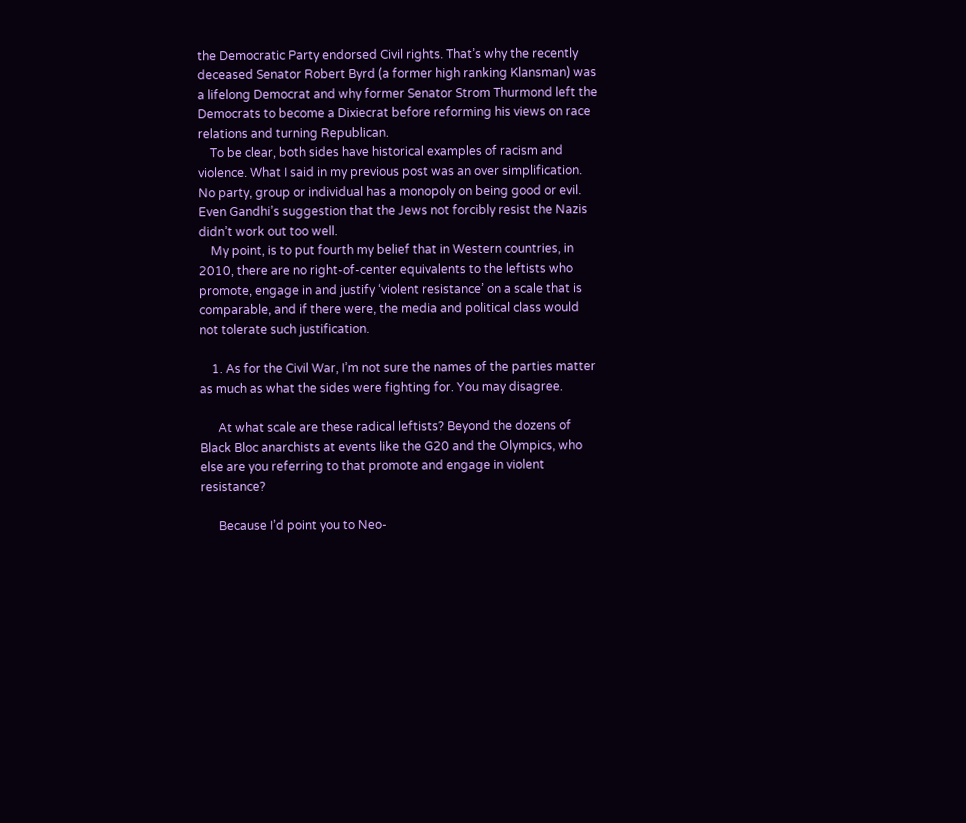the Democratic Party endorsed Civil rights. That’s why the recently deceased Senator Robert Byrd (a former high ranking Klansman) was a lifelong Democrat and why former Senator Strom Thurmond left the Democrats to become a Dixiecrat before reforming his views on race relations and turning Republican.
    To be clear, both sides have historical examples of racism and violence. What I said in my previous post was an over simplification. No party, group or individual has a monopoly on being good or evil. Even Gandhi’s suggestion that the Jews not forcibly resist the Nazis didn’t work out too well.
    My point, is to put fourth my belief that in Western countries, in 2010, there are no right-of-center equivalents to the leftists who promote, engage in and justify ‘violent resistance’ on a scale that is comparable, and if there were, the media and political class would not tolerate such justification.

    1. As for the Civil War, I’m not sure the names of the parties matter as much as what the sides were fighting for. You may disagree.

      At what scale are these radical leftists? Beyond the dozens of Black Bloc anarchists at events like the G20 and the Olympics, who else are you referring to that promote and engage in violent resistance?

      Because I’d point you to Neo-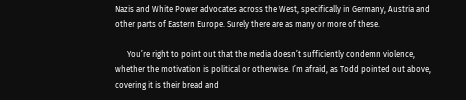Nazis and White Power advocates across the West, specifically in Germany, Austria and other parts of Eastern Europe. Surely there are as many or more of these.

      You’re right to point out that the media doesn’t sufficiently condemn violence, whether the motivation is political or otherwise. I’m afraid, as Todd pointed out above, covering it is their bread and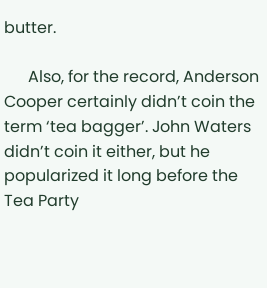butter.

      Also, for the record, Anderson Cooper certainly didn’t coin the term ‘tea bagger’. John Waters didn’t coin it either, but he popularized it long before the Tea Party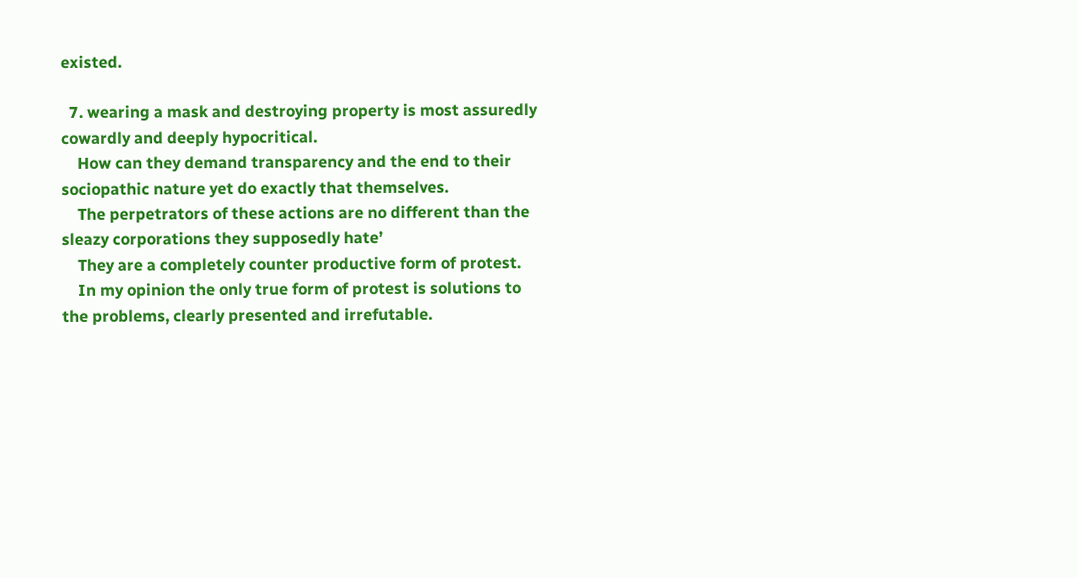existed.

  7. wearing a mask and destroying property is most assuredly cowardly and deeply hypocritical.
    How can they demand transparency and the end to their sociopathic nature yet do exactly that themselves.
    The perpetrators of these actions are no different than the sleazy corporations they supposedly hate’
    They are a completely counter productive form of protest.
    In my opinion the only true form of protest is solutions to the problems, clearly presented and irrefutable.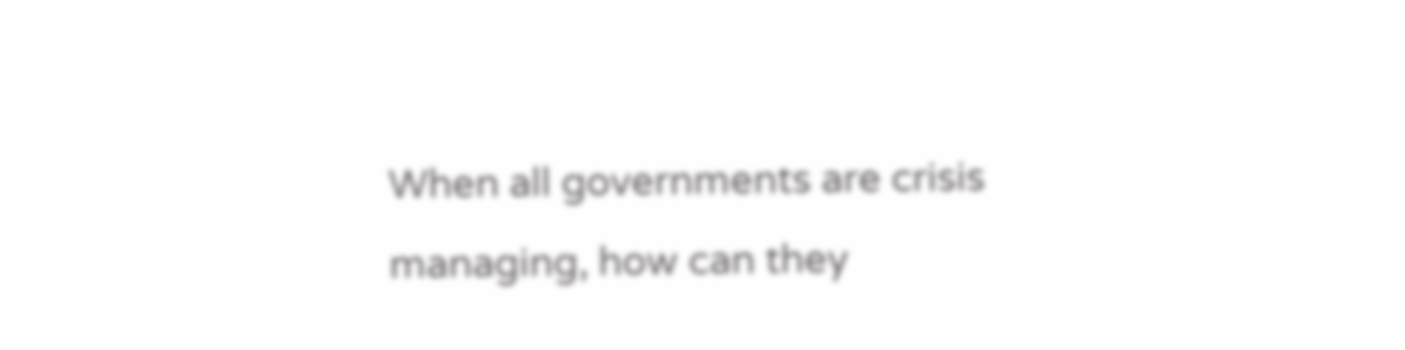When all governments are crisis managing, how can they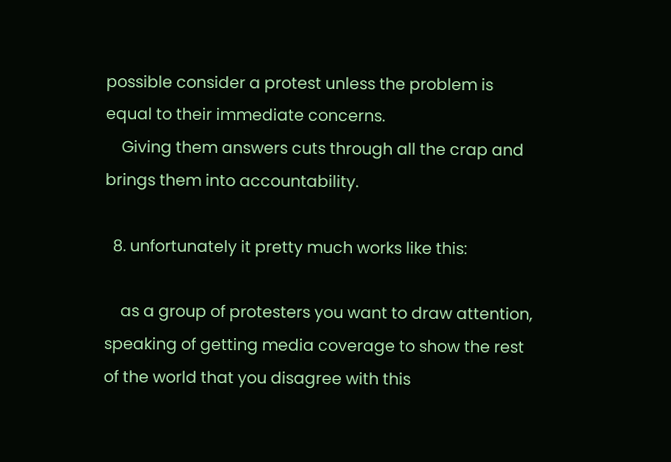possible consider a protest unless the problem is equal to their immediate concerns.
    Giving them answers cuts through all the crap and brings them into accountability.

  8. unfortunately it pretty much works like this:

    as a group of protesters you want to draw attention, speaking of getting media coverage to show the rest of the world that you disagree with this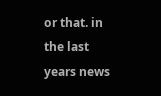or that. in the last years news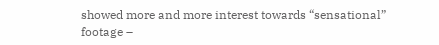showed more and more interest towards “sensational” footage –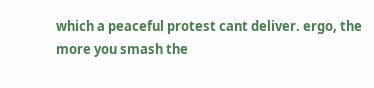which a peaceful protest cant deliver. ergo, the more you smash the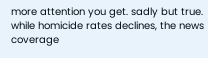more attention you get. sadly but true. while homicide rates declines, the news coverage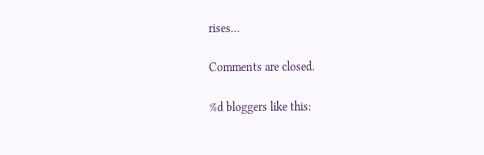rises…

Comments are closed.

%d bloggers like this: